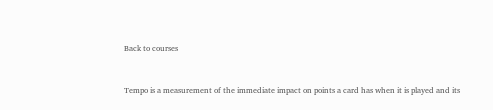Back to courses


Tempo is a measurement of the immediate impact on points a card has when it is played and its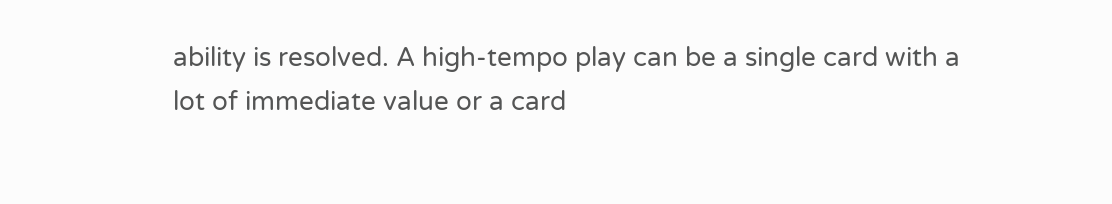ability is resolved. A high-tempo play can be a single card with a lot of immediate value or a card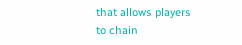that allows players to chain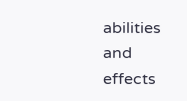abilities and effects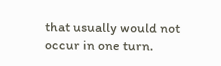that usually would not occur in one turn.